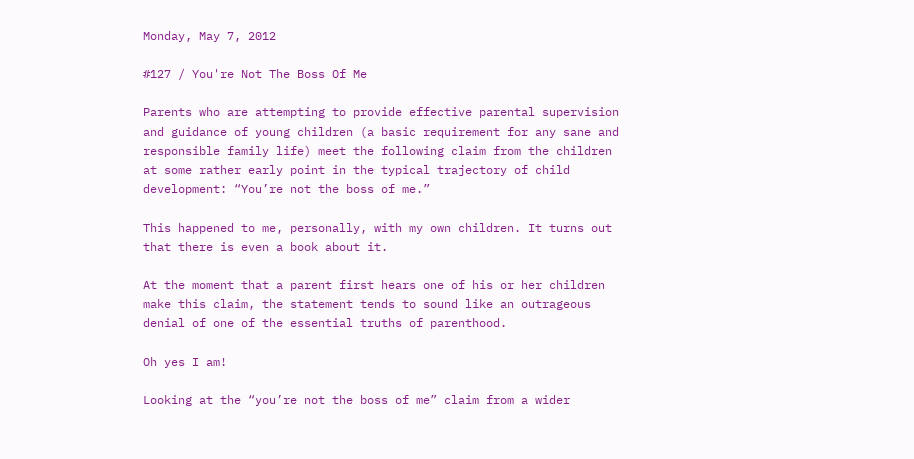Monday, May 7, 2012

#127 / You're Not The Boss Of Me

Parents who are attempting to provide effective parental supervision and guidance of young children (a basic requirement for any sane and responsible family life) meet the following claim from the children at some rather early point in the typical trajectory of child development: “You’re not the boss of me.”

This happened to me, personally, with my own children. It turns out that there is even a book about it.

At the moment that a parent first hears one of his or her children make this claim, the statement tends to sound like an outrageous denial of one of the essential truths of parenthood.

Oh yes I am!

Looking at the “you’re not the boss of me” claim from a wider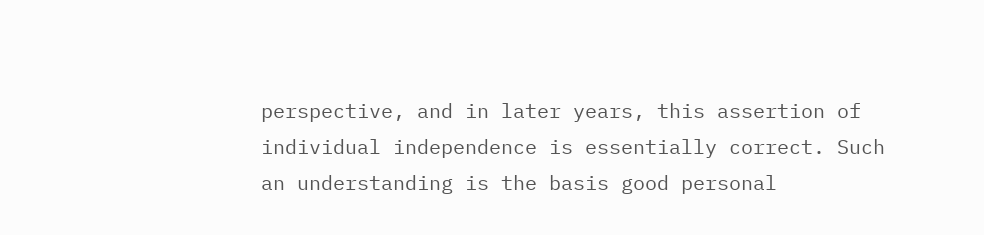perspective, and in later years, this assertion of individual independence is essentially correct. Such an understanding is the basis good personal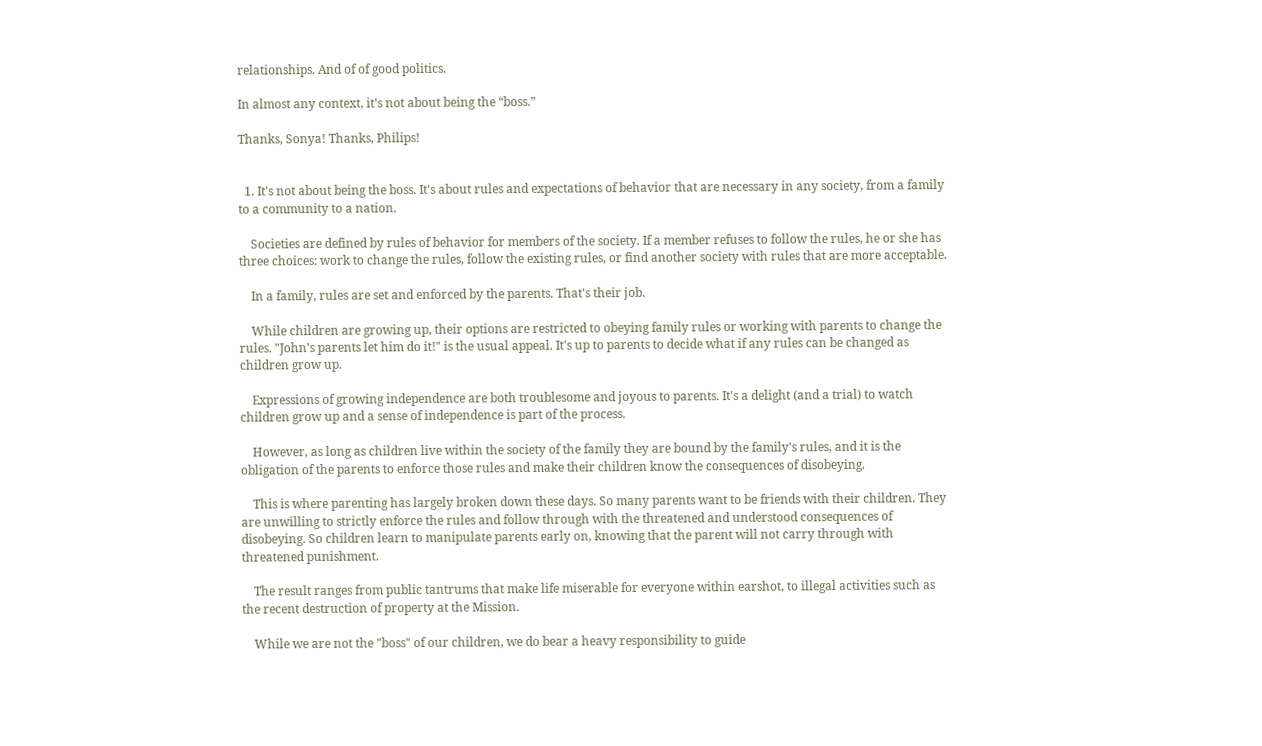relationships. And of of good politics.

In almost any context, it’s not about being the “boss.”

Thanks, Sonya! Thanks, Philips!


  1. It's not about being the boss. It's about rules and expectations of behavior that are necessary in any society, from a family to a community to a nation.

    Societies are defined by rules of behavior for members of the society. If a member refuses to follow the rules, he or she has three choices: work to change the rules, follow the existing rules, or find another society with rules that are more acceptable.

    In a family, rules are set and enforced by the parents. That's their job.

    While children are growing up, their options are restricted to obeying family rules or working with parents to change the rules. "John's parents let him do it!" is the usual appeal. It's up to parents to decide what if any rules can be changed as children grow up.

    Expressions of growing independence are both troublesome and joyous to parents. It's a delight (and a trial) to watch children grow up and a sense of independence is part of the process.

    However, as long as children live within the society of the family they are bound by the family's rules, and it is the obligation of the parents to enforce those rules and make their children know the consequences of disobeying.

    This is where parenting has largely broken down these days. So many parents want to be friends with their children. They are unwilling to strictly enforce the rules and follow through with the threatened and understood consequences of disobeying. So children learn to manipulate parents early on, knowing that the parent will not carry through with threatened punishment.

    The result ranges from public tantrums that make life miserable for everyone within earshot, to illegal activities such as the recent destruction of property at the Mission.

    While we are not the "boss" of our children, we do bear a heavy responsibility to guide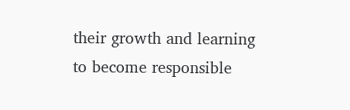their growth and learning to become responsible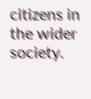citizens in the wider society.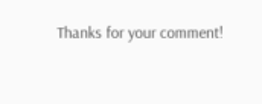Thanks for your comment!